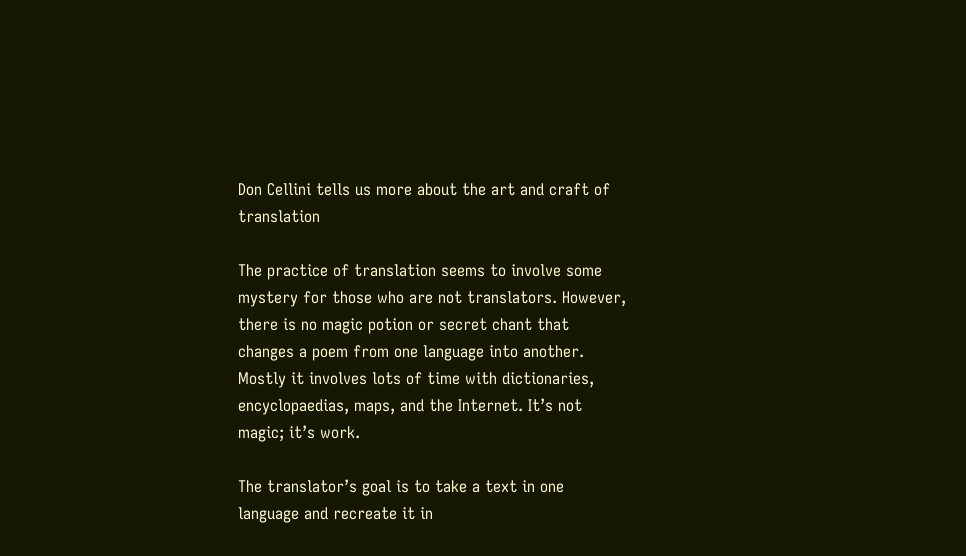Don Cellini tells us more about the art and craft of translation

The practice of translation seems to involve some mystery for those who are not translators. However, there is no magic potion or secret chant that changes a poem from one language into another. Mostly it involves lots of time with dictionaries, encyclopaedias, maps, and the Internet. It’s not magic; it’s work.

The translator’s goal is to take a text in one language and recreate it in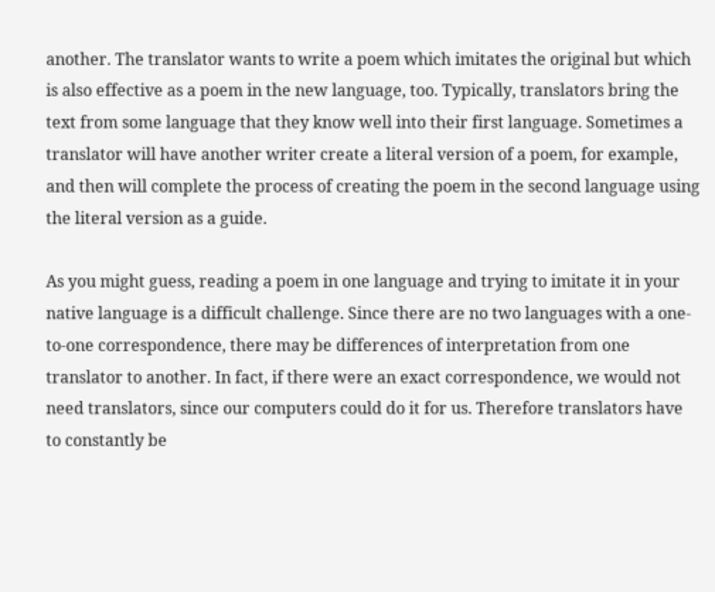another. The translator wants to write a poem which imitates the original but which is also effective as a poem in the new language, too. Typically, translators bring the text from some language that they know well into their first language. Sometimes a translator will have another writer create a literal version of a poem, for example, and then will complete the process of creating the poem in the second language using the literal version as a guide.

As you might guess, reading a poem in one language and trying to imitate it in your native language is a difficult challenge. Since there are no two languages with a one-to-one correspondence, there may be differences of interpretation from one translator to another. In fact, if there were an exact correspondence, we would not need translators, since our computers could do it for us. Therefore translators have to constantly be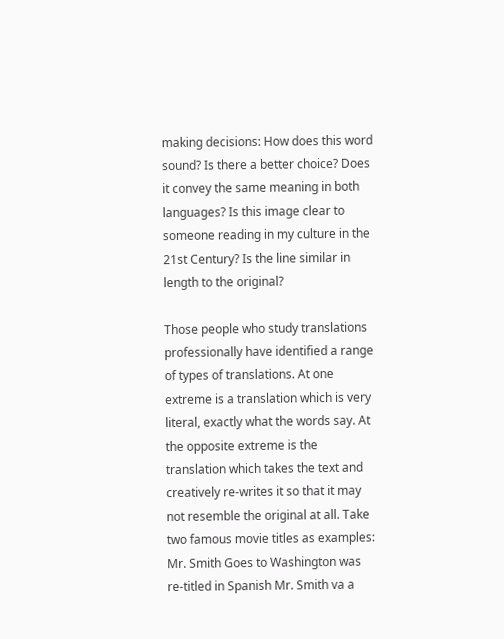making decisions: How does this word sound? Is there a better choice? Does it convey the same meaning in both languages? Is this image clear to someone reading in my culture in the 21st Century? Is the line similar in length to the original?

Those people who study translations professionally have identified a range of types of translations. At one extreme is a translation which is very literal, exactly what the words say. At the opposite extreme is the translation which takes the text and creatively re-writes it so that it may not resemble the original at all. Take two famous movie titles as examples: Mr. Smith Goes to Washington was re-titled in Spanish Mr. Smith va a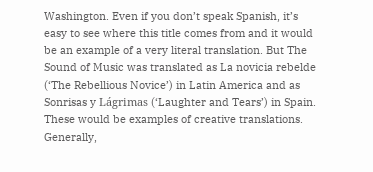Washington. Even if you don’t speak Spanish, it’s easy to see where this title comes from and it would be an example of a very literal translation. But The Sound of Music was translated as La novicia rebelde (‘The Rebellious Novice’) in Latin America and as Sonrisas y Lágrimas (‘Laughter and Tears’) in Spain. These would be examples of creative translations. Generally,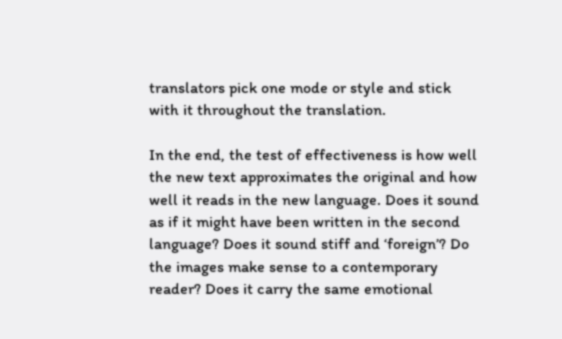translators pick one mode or style and stick with it throughout the translation.

In the end, the test of effectiveness is how well the new text approximates the original and how well it reads in the new language. Does it sound as if it might have been written in the second language? Does it sound stiff and ‘foreign’? Do the images make sense to a contemporary reader? Does it carry the same emotional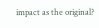impact as the original?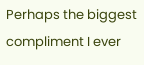Perhaps the biggest compliment I ever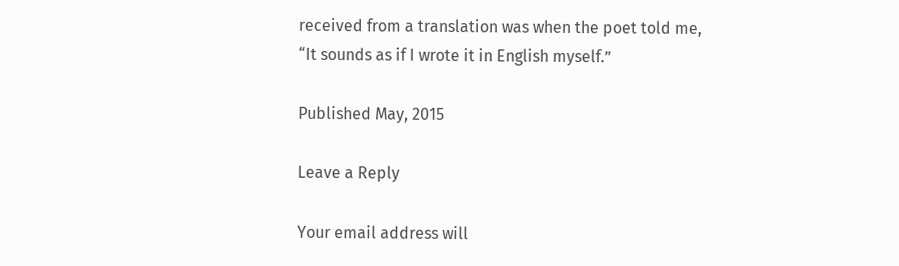received from a translation was when the poet told me, “It sounds as if I wrote it in English myself.”

Published May, 2015

Leave a Reply

Your email address will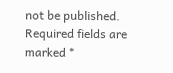not be published. Required fields are marked *